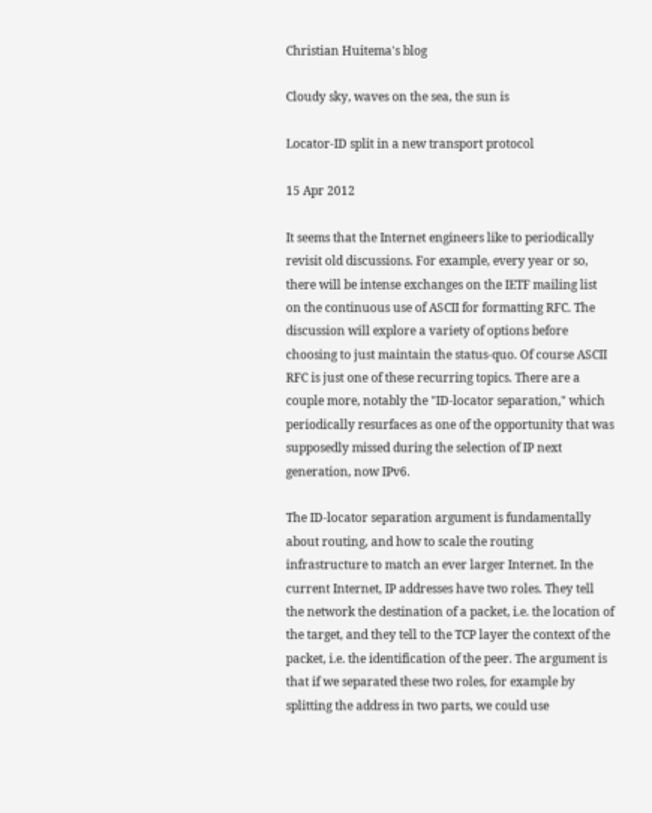Christian Huitema's blog

Cloudy sky, waves on the sea, the sun is

Locator-ID split in a new transport protocol

15 Apr 2012

It seems that the Internet engineers like to periodically revisit old discussions. For example, every year or so, there will be intense exchanges on the IETF mailing list on the continuous use of ASCII for formatting RFC. The discussion will explore a variety of options before choosing to just maintain the status-quo. Of course ASCII RFC is just one of these recurring topics. There are a couple more, notably the "ID-locator separation," which periodically resurfaces as one of the opportunity that was supposedly missed during the selection of IP next generation, now IPv6.

The ID-locator separation argument is fundamentally about routing, and how to scale the routing infrastructure to match an ever larger Internet. In the current Internet, IP addresses have two roles. They tell the network the destination of a packet, i.e. the location of the target, and they tell to the TCP layer the context of the packet, i.e. the identification of the peer. The argument is that if we separated these two roles, for example by splitting the address in two parts, we could use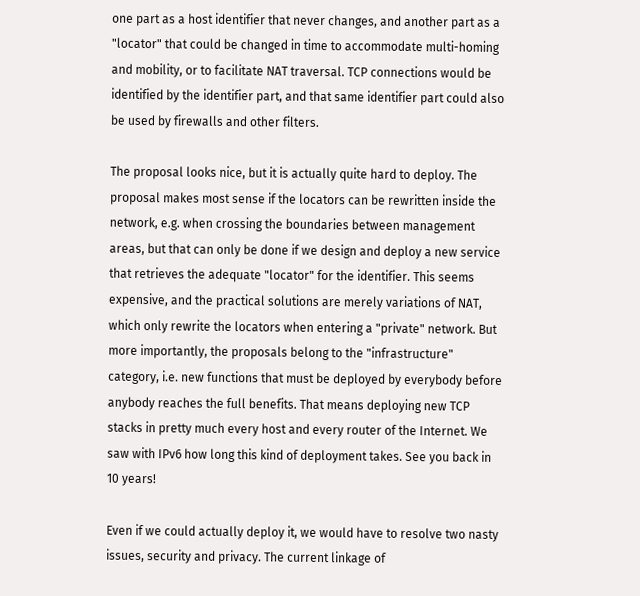one part as a host identifier that never changes, and another part as a "locator" that could be changed in time to accommodate multi-homing and mobility, or to facilitate NAT traversal. TCP connections would be identified by the identifier part, and that same identifier part could also be used by firewalls and other filters.

The proposal looks nice, but it is actually quite hard to deploy. The proposal makes most sense if the locators can be rewritten inside the network, e.g. when crossing the boundaries between management areas, but that can only be done if we design and deploy a new service that retrieves the adequate "locator" for the identifier. This seems expensive, and the practical solutions are merely variations of NAT, which only rewrite the locators when entering a "private" network. But more importantly, the proposals belong to the "infrastructure" category, i.e. new functions that must be deployed by everybody before anybody reaches the full benefits. That means deploying new TCP stacks in pretty much every host and every router of the Internet. We saw with IPv6 how long this kind of deployment takes. See you back in 10 years!

Even if we could actually deploy it, we would have to resolve two nasty issues, security and privacy. The current linkage of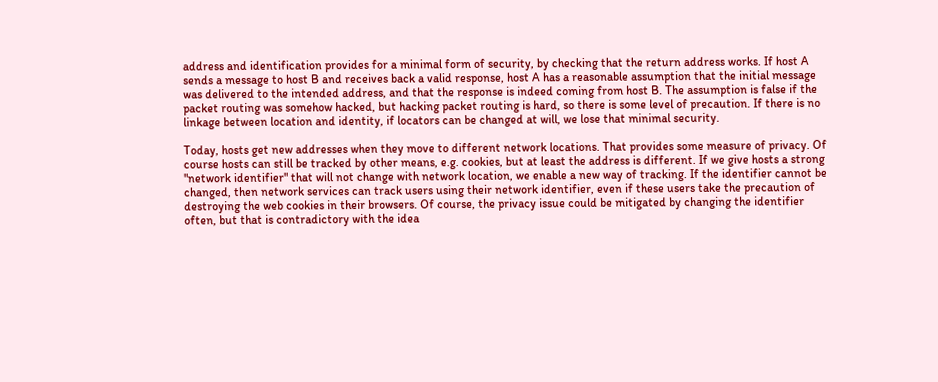address and identification provides for a minimal form of security, by checking that the return address works. If host A sends a message to host B and receives back a valid response, host A has a reasonable assumption that the initial message was delivered to the intended address, and that the response is indeed coming from host B. The assumption is false if the packet routing was somehow hacked, but hacking packet routing is hard, so there is some level of precaution. If there is no linkage between location and identity, if locators can be changed at will, we lose that minimal security.

Today, hosts get new addresses when they move to different network locations. That provides some measure of privacy. Of course hosts can still be tracked by other means, e.g. cookies, but at least the address is different. If we give hosts a strong "network identifier" that will not change with network location, we enable a new way of tracking. If the identifier cannot be changed, then network services can track users using their network identifier, even if these users take the precaution of destroying the web cookies in their browsers. Of course, the privacy issue could be mitigated by changing the identifier often, but that is contradictory with the idea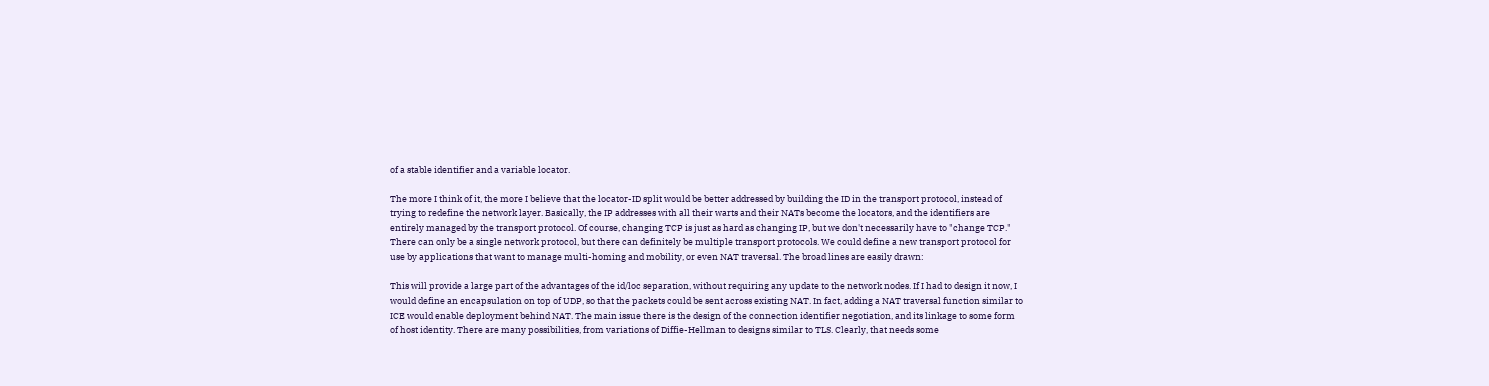of a stable identifier and a variable locator.

The more I think of it, the more I believe that the locator-ID split would be better addressed by building the ID in the transport protocol, instead of trying to redefine the network layer. Basically, the IP addresses with all their warts and their NATs become the locators, and the identifiers are entirely managed by the transport protocol. Of course, changing TCP is just as hard as changing IP, but we don't necessarily have to "change TCP." There can only be a single network protocol, but there can definitely be multiple transport protocols. We could define a new transport protocol for use by applications that want to manage multi-homing and mobility, or even NAT traversal. The broad lines are easily drawn:

This will provide a large part of the advantages of the id/loc separation, without requiring any update to the network nodes. If I had to design it now, I would define an encapsulation on top of UDP, so that the packets could be sent across existing NAT. In fact, adding a NAT traversal function similar to ICE would enable deployment behind NAT. The main issue there is the design of the connection identifier negotiation, and its linkage to some form of host identity. There are many possibilities, from variations of Diffie-Hellman to designs similar to TLS. Clearly, that needs some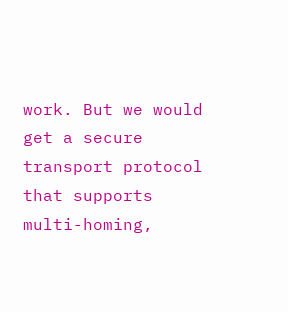work. But we would get a secure transport protocol that supports multi-homing,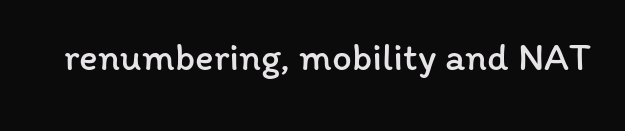renumbering, mobility and NAT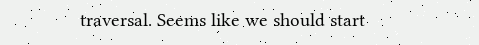traversal. Seems like we should start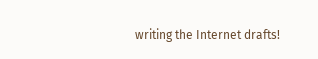writing the Internet drafts!